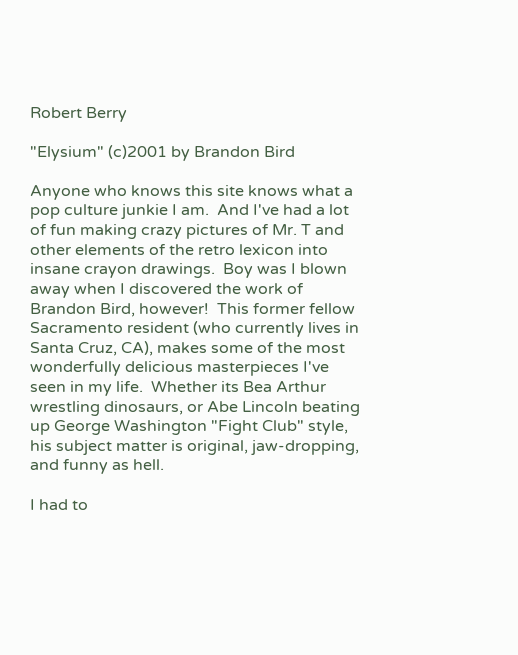Robert Berry

"Elysium" (c)2001 by Brandon Bird

Anyone who knows this site knows what a pop culture junkie I am.  And I've had a lot of fun making crazy pictures of Mr. T and other elements of the retro lexicon into insane crayon drawings.  Boy was I blown away when I discovered the work of Brandon Bird, however!  This former fellow Sacramento resident (who currently lives in Santa Cruz, CA), makes some of the most wonderfully delicious masterpieces I've seen in my life.  Whether its Bea Arthur wrestling dinosaurs, or Abe Lincoln beating up George Washington "Fight Club" style, his subject matter is original, jaw-dropping, and funny as hell.

I had to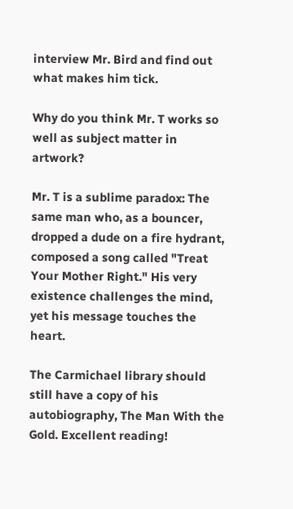interview Mr. Bird and find out what makes him tick.

Why do you think Mr. T works so well as subject matter in artwork?

Mr. T is a sublime paradox: The same man who, as a bouncer, dropped a dude on a fire hydrant, composed a song called "Treat Your Mother Right." His very existence challenges the mind, yet his message touches the heart.

The Carmichael library should still have a copy of his autobiography, The Man With the Gold. Excellent reading!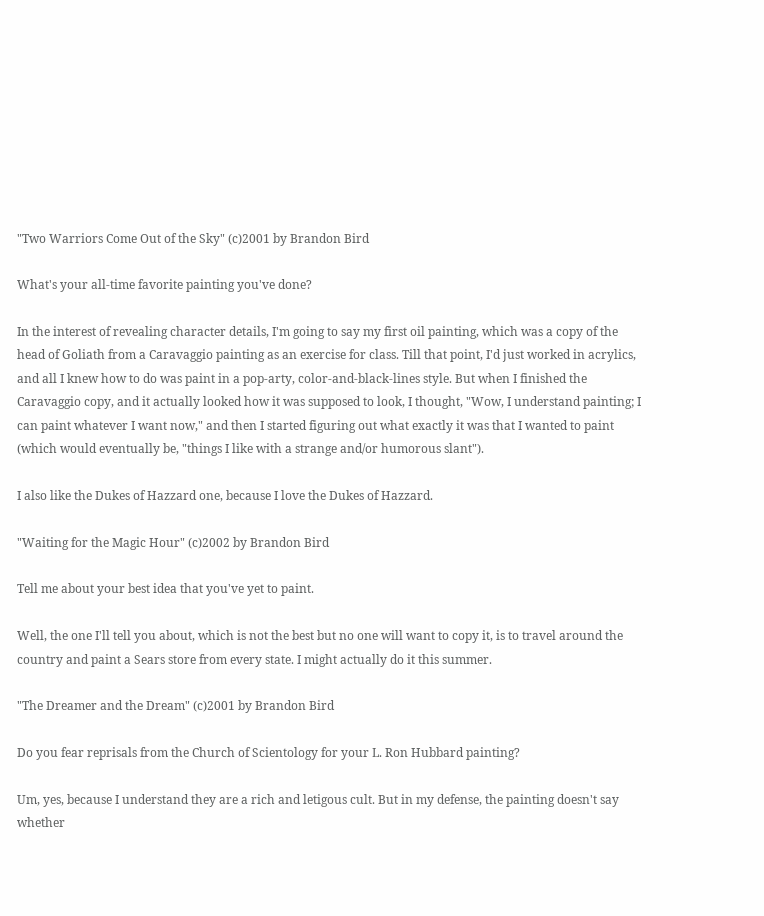"Two Warriors Come Out of the Sky" (c)2001 by Brandon Bird

What's your all-time favorite painting you've done?

In the interest of revealing character details, I'm going to say my first oil painting, which was a copy of the head of Goliath from a Caravaggio painting as an exercise for class. Till that point, I'd just worked in acrylics, and all I knew how to do was paint in a pop-arty, color-and-black-lines style. But when I finished the Caravaggio copy, and it actually looked how it was supposed to look, I thought, "Wow, I understand painting; I can paint whatever I want now," and then I started figuring out what exactly it was that I wanted to paint (which would eventually be, "things I like with a strange and/or humorous slant").

I also like the Dukes of Hazzard one, because I love the Dukes of Hazzard.

"Waiting for the Magic Hour" (c)2002 by Brandon Bird

Tell me about your best idea that you've yet to paint.

Well, the one I'll tell you about, which is not the best but no one will want to copy it, is to travel around the country and paint a Sears store from every state. I might actually do it this summer.

"The Dreamer and the Dream" (c)2001 by Brandon Bird

Do you fear reprisals from the Church of Scientology for your L. Ron Hubbard painting?

Um, yes, because I understand they are a rich and letigous cult. But in my defense, the painting doesn't say whether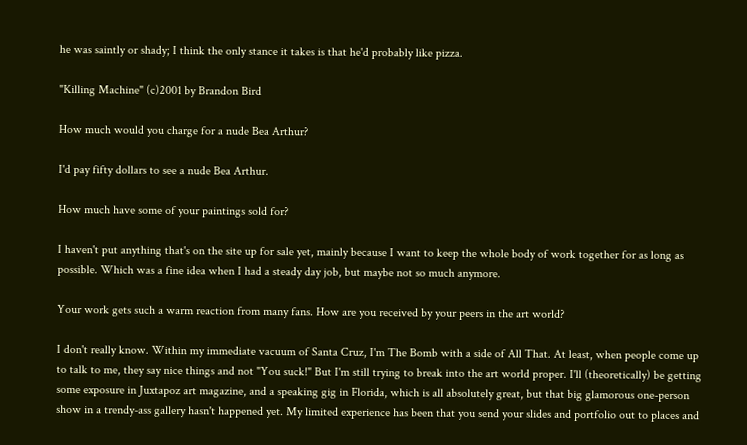he was saintly or shady; I think the only stance it takes is that he'd probably like pizza.

"Killing Machine" (c)2001 by Brandon Bird

How much would you charge for a nude Bea Arthur?

I'd pay fifty dollars to see a nude Bea Arthur.

How much have some of your paintings sold for?

I haven't put anything that's on the site up for sale yet, mainly because I want to keep the whole body of work together for as long as possible. Which was a fine idea when I had a steady day job, but maybe not so much anymore.

Your work gets such a warm reaction from many fans. How are you received by your peers in the art world?

I don't really know. Within my immediate vacuum of Santa Cruz, I'm The Bomb with a side of All That. At least, when people come up to talk to me, they say nice things and not "You suck!" But I'm still trying to break into the art world proper. I'll (theoretically) be getting some exposure in Juxtapoz art magazine, and a speaking gig in Florida, which is all absolutely great, but that big glamorous one-person show in a trendy-ass gallery hasn't happened yet. My limited experience has been that you send your slides and portfolio out to places and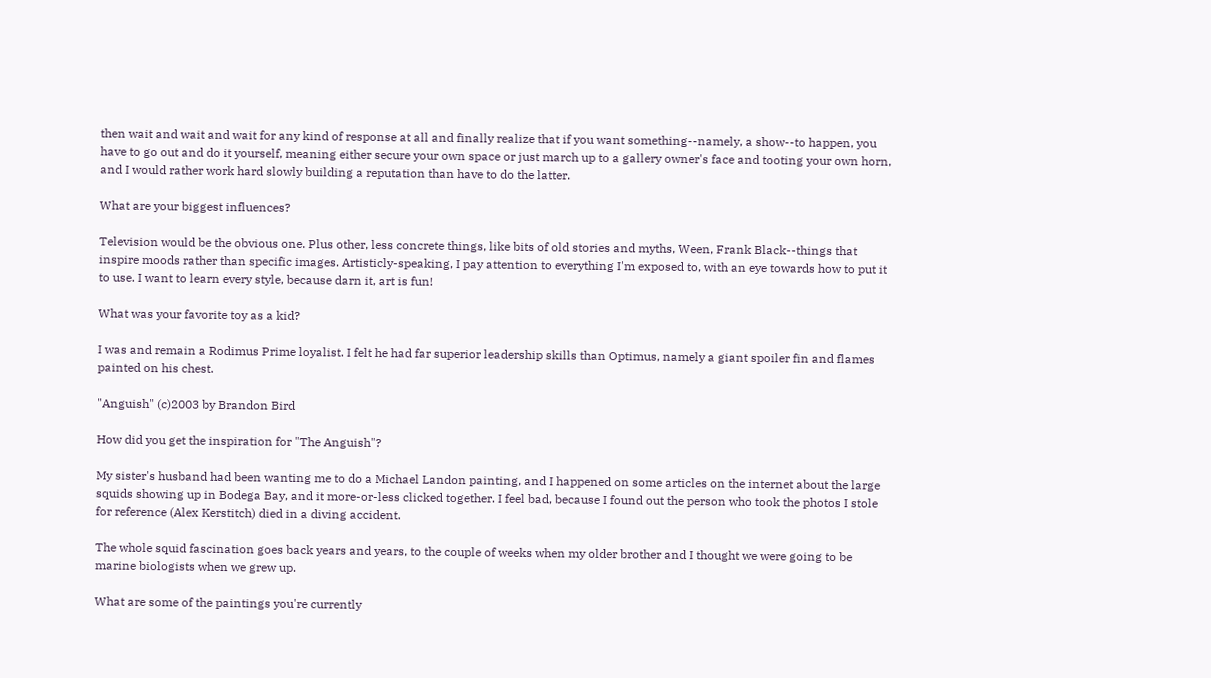then wait and wait and wait for any kind of response at all and finally realize that if you want something--namely, a show--to happen, you have to go out and do it yourself, meaning either secure your own space or just march up to a gallery owner's face and tooting your own horn, and I would rather work hard slowly building a reputation than have to do the latter.

What are your biggest influences?

Television would be the obvious one. Plus other, less concrete things, like bits of old stories and myths, Ween, Frank Black--things that inspire moods rather than specific images. Artisticly-speaking, I pay attention to everything I'm exposed to, with an eye towards how to put it to use. I want to learn every style, because darn it, art is fun!

What was your favorite toy as a kid?

I was and remain a Rodimus Prime loyalist. I felt he had far superior leadership skills than Optimus, namely a giant spoiler fin and flames painted on his chest.

"Anguish" (c)2003 by Brandon Bird

How did you get the inspiration for "The Anguish"?

My sister's husband had been wanting me to do a Michael Landon painting, and I happened on some articles on the internet about the large squids showing up in Bodega Bay, and it more-or-less clicked together. I feel bad, because I found out the person who took the photos I stole for reference (Alex Kerstitch) died in a diving accident.

The whole squid fascination goes back years and years, to the couple of weeks when my older brother and I thought we were going to be marine biologists when we grew up.

What are some of the paintings you're currently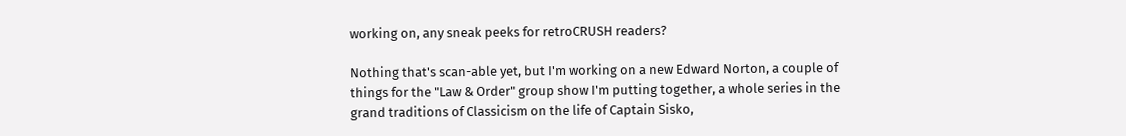working on, any sneak peeks for retroCRUSH readers?

Nothing that's scan-able yet, but I'm working on a new Edward Norton, a couple of things for the "Law & Order" group show I'm putting together, a whole series in the grand traditions of Classicism on the life of Captain Sisko,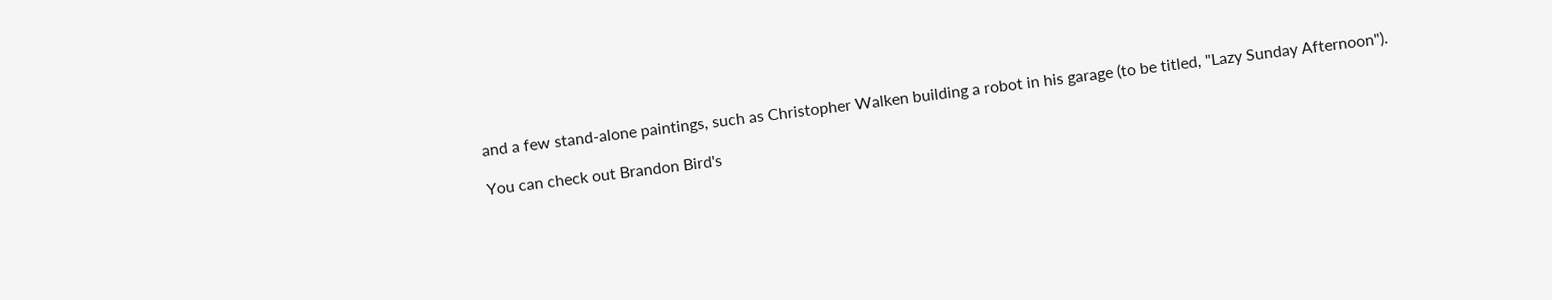and a few stand-alone paintings, such as Christopher Walken building a robot in his garage (to be titled, "Lazy Sunday Afternoon").

You can check out Brandon Bird's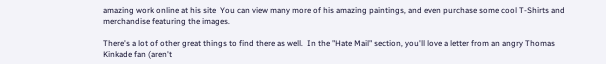amazing work online at his site  You can view many more of his amazing paintings, and even purchase some cool T-Shirts and merchandise featuring the images.

There's a lot of other great things to find there as well.  In the "Hate Mail" section, you'll love a letter from an angry Thomas Kinkade fan (aren't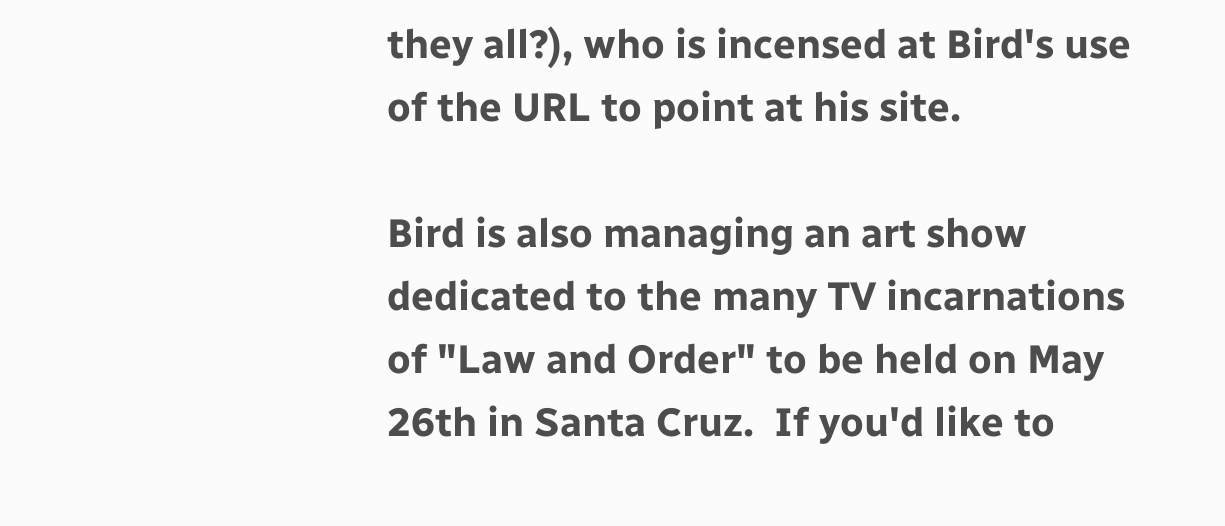they all?), who is incensed at Bird's use of the URL to point at his site.

Bird is also managing an art show dedicated to the many TV incarnations of "Law and Order" to be held on May 26th in Santa Cruz.  If you'd like to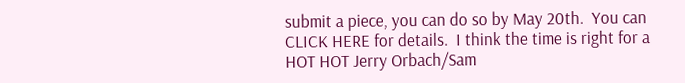submit a piece, you can do so by May 20th.  You can CLICK HERE for details.  I think the time is right for a HOT HOT Jerry Orbach/Sam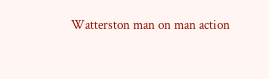Watterston man on man action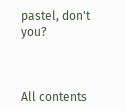pastel, don't you?



All contents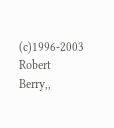(c)1996-2003
Robert Berry,,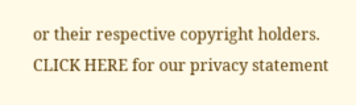or their respective copyright holders.
CLICK HERE for our privacy statement